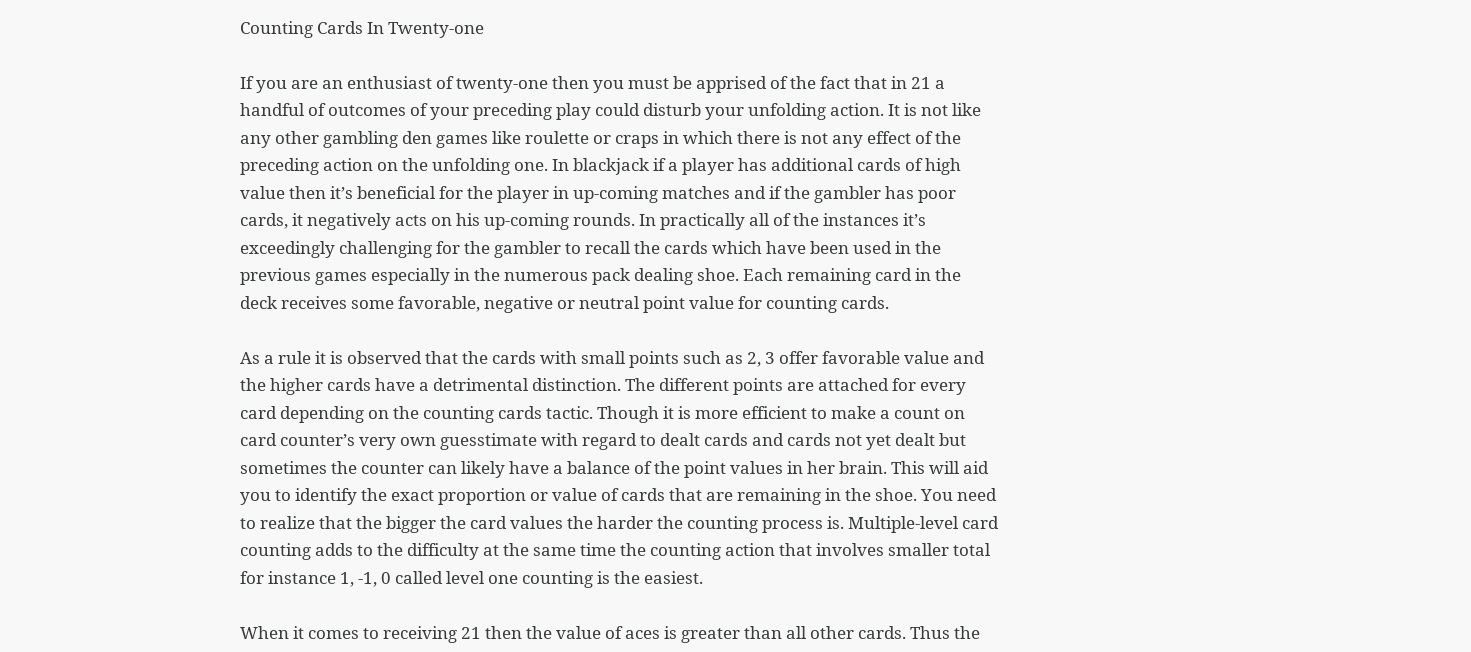Counting Cards In Twenty-one

If you are an enthusiast of twenty-one then you must be apprised of the fact that in 21 a handful of outcomes of your preceding play could disturb your unfolding action. It is not like any other gambling den games like roulette or craps in which there is not any effect of the preceding action on the unfolding one. In blackjack if a player has additional cards of high value then it’s beneficial for the player in up-coming matches and if the gambler has poor cards, it negatively acts on his up-coming rounds. In practically all of the instances it’s exceedingly challenging for the gambler to recall the cards which have been used in the previous games especially in the numerous pack dealing shoe. Each remaining card in the deck receives some favorable, negative or neutral point value for counting cards.

As a rule it is observed that the cards with small points such as 2, 3 offer favorable value and the higher cards have a detrimental distinction. The different points are attached for every card depending on the counting cards tactic. Though it is more efficient to make a count on card counter’s very own guesstimate with regard to dealt cards and cards not yet dealt but sometimes the counter can likely have a balance of the point values in her brain. This will aid you to identify the exact proportion or value of cards that are remaining in the shoe. You need to realize that the bigger the card values the harder the counting process is. Multiple-level card counting adds to the difficulty at the same time the counting action that involves smaller total for instance 1, -1, 0 called level one counting is the easiest.

When it comes to receiving 21 then the value of aces is greater than all other cards. Thus the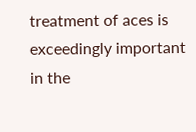treatment of aces is exceedingly important in the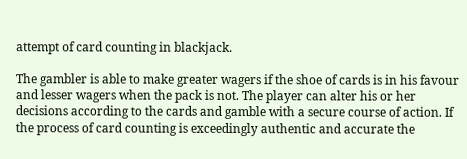attempt of card counting in blackjack.

The gambler is able to make greater wagers if the shoe of cards is in his favour and lesser wagers when the pack is not. The player can alter his or her decisions according to the cards and gamble with a secure course of action. If the process of card counting is exceedingly authentic and accurate the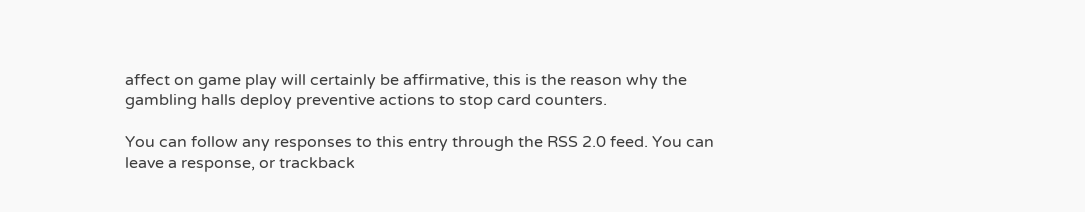affect on game play will certainly be affirmative, this is the reason why the gambling halls deploy preventive actions to stop card counters.

You can follow any responses to this entry through the RSS 2.0 feed. You can leave a response, or trackback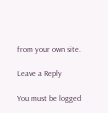from your own site.

Leave a Reply

You must be logged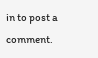in to post a comment.